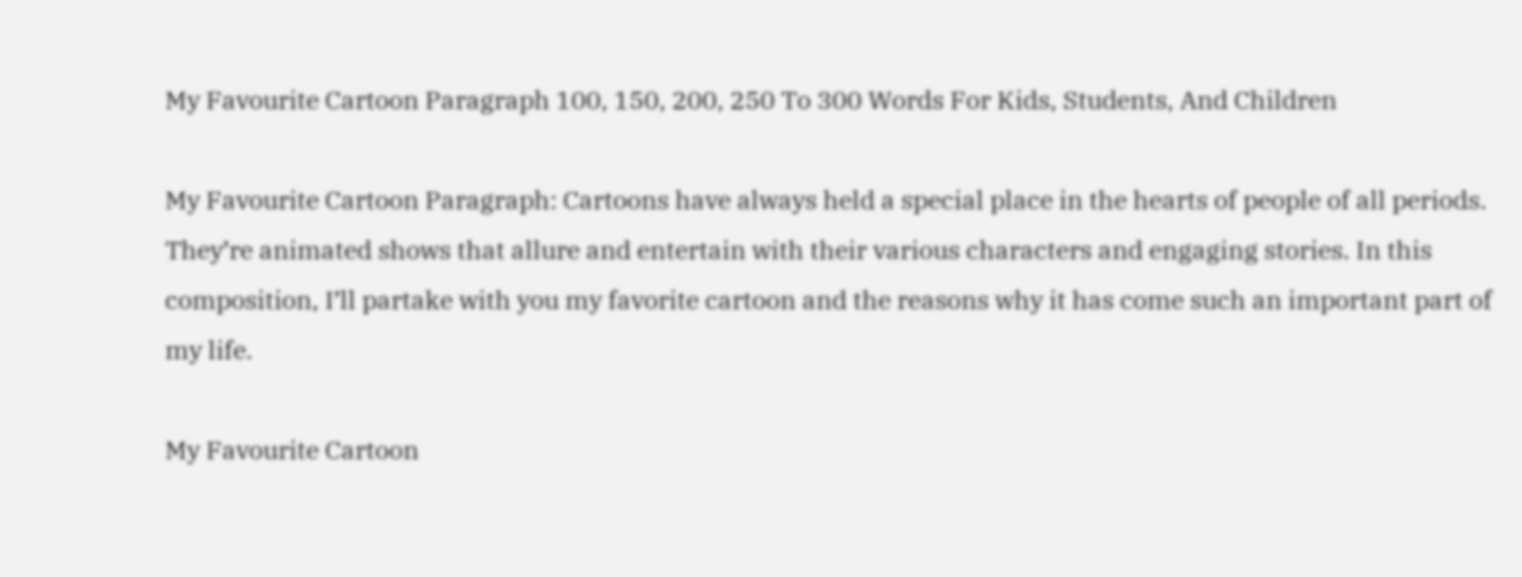My Favourite Cartoon Paragraph 100, 150, 200, 250 To 300 Words For Kids, Students, And Children

My Favourite Cartoon Paragraph: Cartoons have always held a special place in the hearts of people of all periods. They’re animated shows that allure and entertain with their various characters and engaging stories. In this composition, I’ll partake with you my favorite cartoon and the reasons why it has come such an important part of my life.

My Favourite Cartoon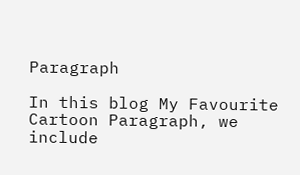Paragraph

In this blog My Favourite Cartoon Paragraph, we include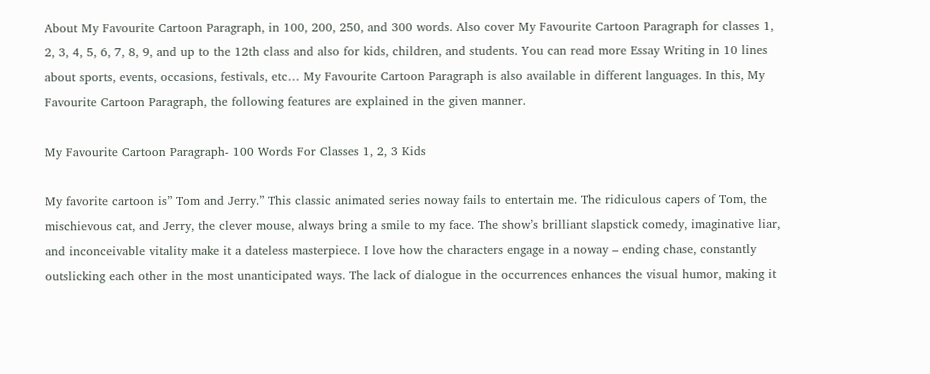About My Favourite Cartoon Paragraph, in 100, 200, 250, and 300 words. Also cover My Favourite Cartoon Paragraph for classes 1, 2, 3, 4, 5, 6, 7, 8, 9, and up to the 12th class and also for kids, children, and students. You can read more Essay Writing in 10 lines about sports, events, occasions, festivals, etc… My Favourite Cartoon Paragraph is also available in different languages. In this, My Favourite Cartoon Paragraph, the following features are explained in the given manner.

My Favourite Cartoon Paragraph- 100 Words For Classes 1, 2, 3 Kids

My favorite cartoon is” Tom and Jerry.” This classic animated series noway fails to entertain me. The ridiculous capers of Tom, the mischievous cat, and Jerry, the clever mouse, always bring a smile to my face. The show’s brilliant slapstick comedy, imaginative liar, and inconceivable vitality make it a dateless masterpiece. I love how the characters engage in a noway – ending chase, constantly outslicking each other in the most unanticipated ways. The lack of dialogue in the occurrences enhances the visual humor, making it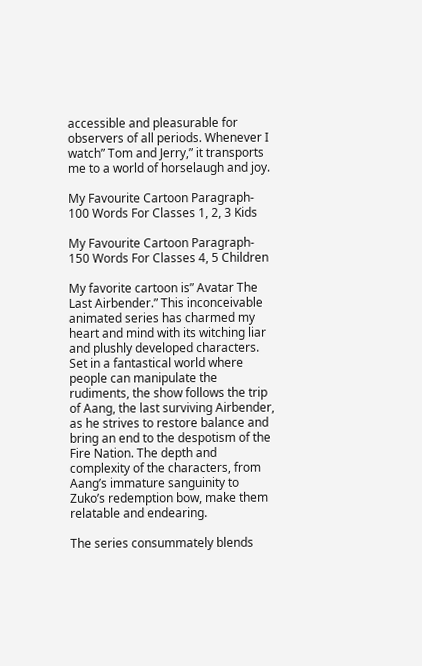accessible and pleasurable for observers of all periods. Whenever I watch” Tom and Jerry,” it transports me to a world of horselaugh and joy.

My Favourite Cartoon Paragraph- 100 Words For Classes 1, 2, 3 Kids

My Favourite Cartoon Paragraph- 150 Words For Classes 4, 5 Children

My favorite cartoon is” Avatar The Last Airbender.” This inconceivable animated series has charmed my heart and mind with its witching liar and plushly developed characters. Set in a fantastical world where people can manipulate the rudiments, the show follows the trip of Aang, the last surviving Airbender, as he strives to restore balance and bring an end to the despotism of the Fire Nation. The depth and complexity of the characters, from Aang’s immature sanguinity to Zuko’s redemption bow, make them relatable and endearing.

The series consummately blends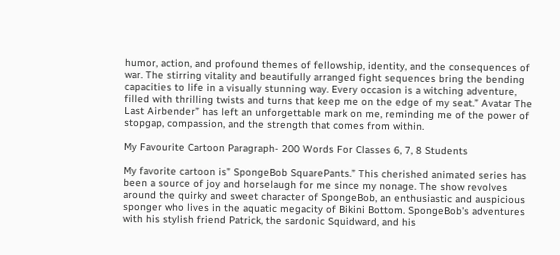humor, action, and profound themes of fellowship, identity, and the consequences of war. The stirring vitality and beautifully arranged fight sequences bring the bending capacities to life in a visually stunning way. Every occasion is a witching adventure, filled with thrilling twists and turns that keep me on the edge of my seat.” Avatar The Last Airbender” has left an unforgettable mark on me, reminding me of the power of stopgap, compassion, and the strength that comes from within.

My Favourite Cartoon Paragraph- 200 Words For Classes 6, 7, 8 Students

My favorite cartoon is” SpongeBob SquarePants.” This cherished animated series has been a source of joy and horselaugh for me since my nonage. The show revolves around the quirky and sweet character of SpongeBob, an enthusiastic and auspicious sponger who lives in the aquatic megacity of Bikini Bottom. SpongeBob’s adventures with his stylish friend Patrick, the sardonic Squidward, and his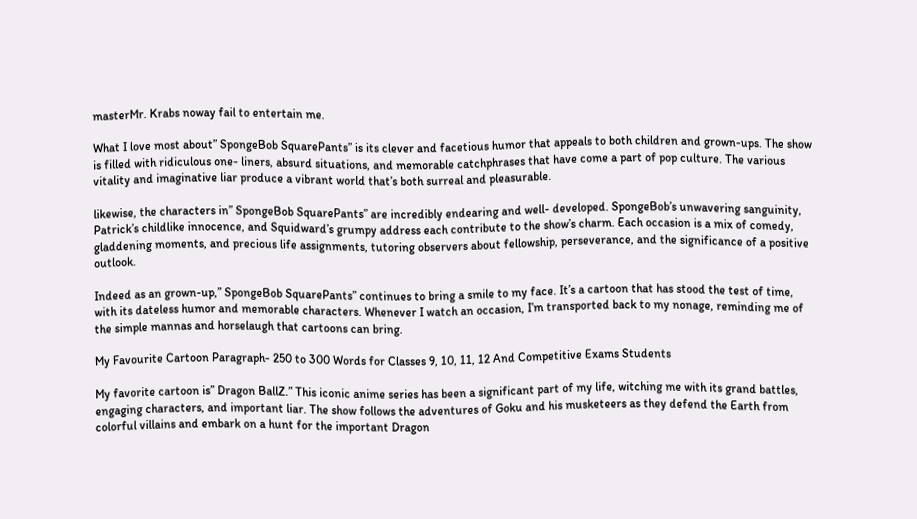masterMr. Krabs noway fail to entertain me.

What I love most about” SpongeBob SquarePants” is its clever and facetious humor that appeals to both children and grown-ups. The show is filled with ridiculous one- liners, absurd situations, and memorable catchphrases that have come a part of pop culture. The various vitality and imaginative liar produce a vibrant world that’s both surreal and pleasurable.

likewise, the characters in” SpongeBob SquarePants” are incredibly endearing and well- developed. SpongeBob’s unwavering sanguinity, Patrick’s childlike innocence, and Squidward’s grumpy address each contribute to the show’s charm. Each occasion is a mix of comedy, gladdening moments, and precious life assignments, tutoring observers about fellowship, perseverance, and the significance of a positive outlook.

Indeed as an grown-up,” SpongeBob SquarePants” continues to bring a smile to my face. It’s a cartoon that has stood the test of time, with its dateless humor and memorable characters. Whenever I watch an occasion, I’m transported back to my nonage, reminding me of the simple mannas and horselaugh that cartoons can bring.

My Favourite Cartoon Paragraph- 250 to 300 Words for Classes 9, 10, 11, 12 And Competitive Exams Students

My favorite cartoon is” Dragon BallZ.” This iconic anime series has been a significant part of my life, witching me with its grand battles, engaging characters, and important liar. The show follows the adventures of Goku and his musketeers as they defend the Earth from colorful villains and embark on a hunt for the important Dragon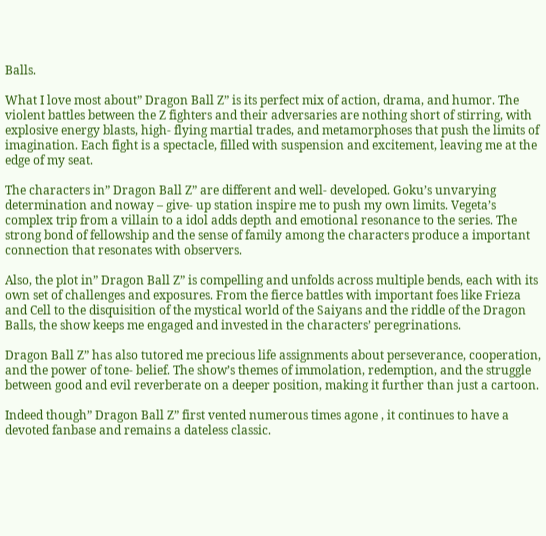Balls.

What I love most about” Dragon Ball Z” is its perfect mix of action, drama, and humor. The violent battles between the Z fighters and their adversaries are nothing short of stirring, with explosive energy blasts, high- flying martial trades, and metamorphoses that push the limits of imagination. Each fight is a spectacle, filled with suspension and excitement, leaving me at the edge of my seat.

The characters in” Dragon Ball Z” are different and well- developed. Goku’s unvarying determination and noway – give- up station inspire me to push my own limits. Vegeta’s complex trip from a villain to a idol adds depth and emotional resonance to the series. The strong bond of fellowship and the sense of family among the characters produce a important connection that resonates with observers.

Also, the plot in” Dragon Ball Z” is compelling and unfolds across multiple bends, each with its own set of challenges and exposures. From the fierce battles with important foes like Frieza and Cell to the disquisition of the mystical world of the Saiyans and the riddle of the Dragon Balls, the show keeps me engaged and invested in the characters’ peregrinations.

Dragon Ball Z” has also tutored me precious life assignments about perseverance, cooperation, and the power of tone- belief. The show’s themes of immolation, redemption, and the struggle between good and evil reverberate on a deeper position, making it further than just a cartoon.

Indeed though” Dragon Ball Z” first vented numerous times agone , it continues to have a devoted fanbase and remains a dateless classic.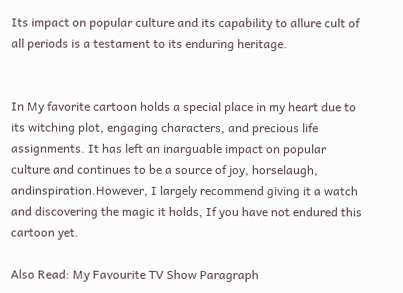Its impact on popular culture and its capability to allure cult of all periods is a testament to its enduring heritage.


In My favorite cartoon holds a special place in my heart due to its witching plot, engaging characters, and precious life assignments. It has left an inarguable impact on popular culture and continues to be a source of joy, horselaugh, andinspiration.However, I largely recommend giving it a watch and discovering the magic it holds, If you have not endured this cartoon yet.

Also Read: My Favourite TV Show Paragraph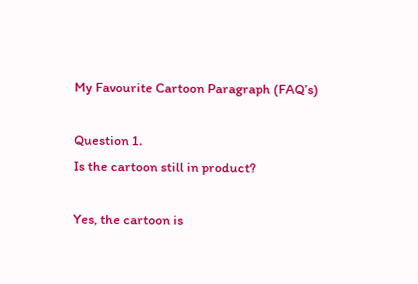My Favourite Cartoon Paragraph (FAQ’s)

Question 1.
Is the cartoon still in product?

Yes, the cartoon is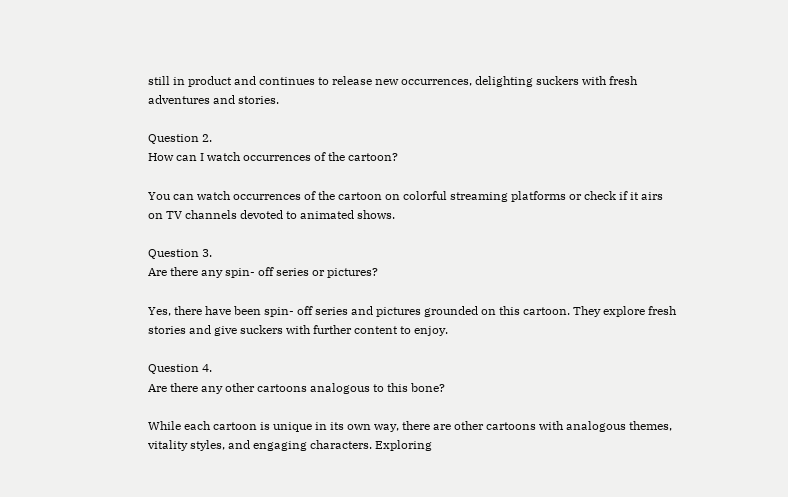still in product and continues to release new occurrences, delighting suckers with fresh adventures and stories.

Question 2.
How can I watch occurrences of the cartoon?

You can watch occurrences of the cartoon on colorful streaming platforms or check if it airs on TV channels devoted to animated shows.

Question 3.
Are there any spin- off series or pictures?

Yes, there have been spin- off series and pictures grounded on this cartoon. They explore fresh stories and give suckers with further content to enjoy.

Question 4.
Are there any other cartoons analogous to this bone?

While each cartoon is unique in its own way, there are other cartoons with analogous themes, vitality styles, and engaging characters. Exploring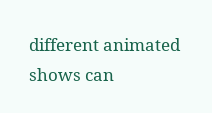different animated shows can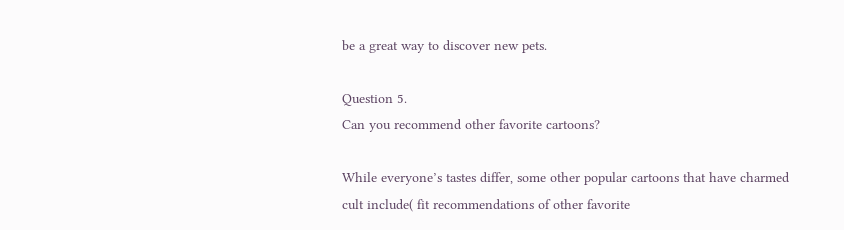be a great way to discover new pets.

Question 5.
Can you recommend other favorite cartoons?

While everyone’s tastes differ, some other popular cartoons that have charmed cult include( fit recommendations of other favorite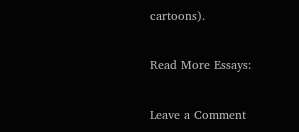cartoons).

Read More Essays:

Leave a Comment